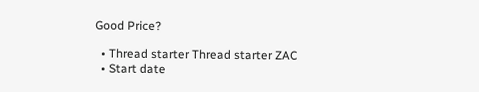Good Price?

  • Thread starter Thread starter ZAC
  • Start date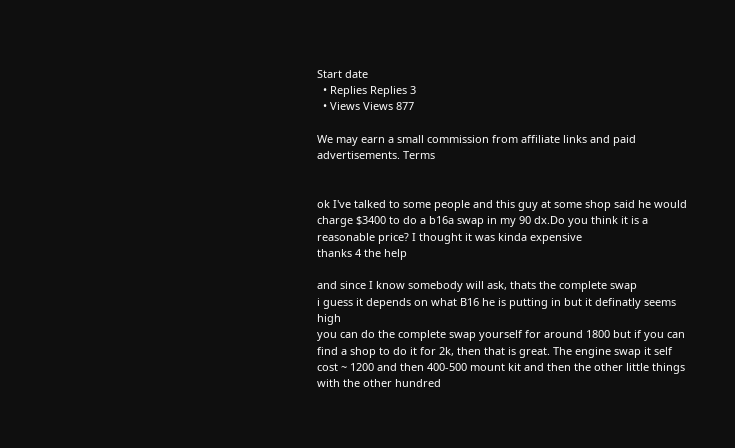Start date
  • Replies Replies 3
  • Views Views 877

We may earn a small commission from affiliate links and paid advertisements. Terms


ok I've talked to some people and this guy at some shop said he would charge $3400 to do a b16a swap in my 90 dx.Do you think it is a reasonable price? I thought it was kinda expensive
thanks 4 the help

and since I know somebody will ask, thats the complete swap
i guess it depends on what B16 he is putting in but it definatly seems high
you can do the complete swap yourself for around 1800 but if you can find a shop to do it for 2k, then that is great. The engine swap it self cost ~ 1200 and then 400-500 mount kit and then the other little things with the other hundred